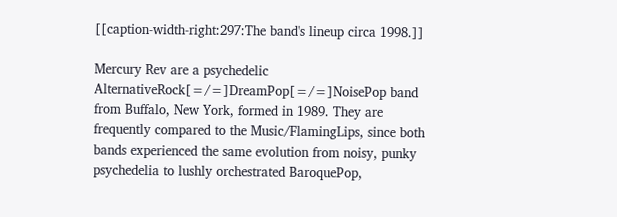[[caption-width-right:297:The band's lineup circa 1998.]]

Mercury Rev are a psychedelic AlternativeRock[=/=]DreamPop[=/=]NoisePop band from Buffalo, New York, formed in 1989. They are frequently compared to the Music/FlamingLips, since both bands experienced the same evolution from noisy, punky psychedelia to lushly orchestrated BaroquePop,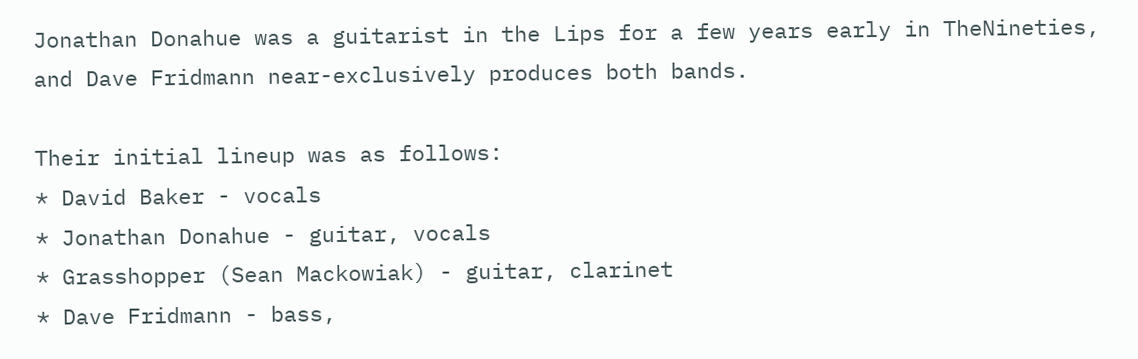Jonathan Donahue was a guitarist in the Lips for a few years early in TheNineties, and Dave Fridmann near-exclusively produces both bands.

Their initial lineup was as follows:
* David Baker - vocals
* Jonathan Donahue - guitar, vocals
* Grasshopper (Sean Mackowiak) - guitar, clarinet
* Dave Fridmann - bass,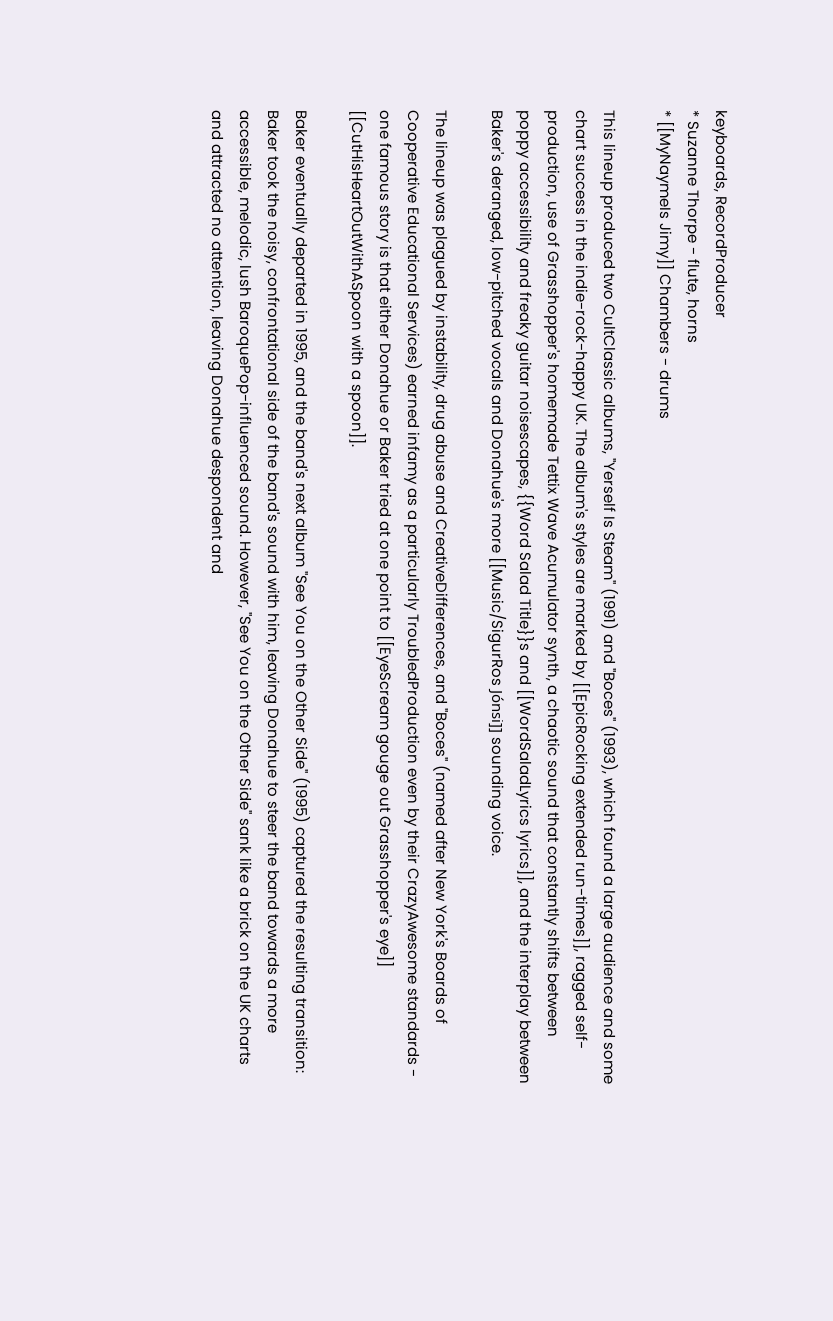keyboards, RecordProducer
* Suzanne Thorpe - flute, horns
* [[MyNaymeIs Jimy]] Chambers - drums

This lineup produced two CultClassic albums, ''Yerself Is Steam'' (1991) and ''Boces'' (1993), which found a large audience and some chart success in the indie-rock-happy UK. The album's styles are marked by [[EpicRocking extended run-times]], ragged self-production, use of Grasshopper's homemade Tettix Wave Acumulator synth, a chaotic sound that constantly shifts between poppy accessibility and freaky guitar noisescapes, {{Word Salad Title}}s and [[WordSaladLyrics lyrics]], and the interplay between Baker's deranged, low-pitched vocals and Donahue's more [[Music/SigurRos Jónsi]] sounding voice.

The lineup was plagued by instability, drug abuse and CreativeDifferences, and ''Boces'' (named after New York's Boards of Cooperative Educational Services) earned infamy as a particularly TroubledProduction even by their CrazyAwesome standards - one famous story is that either Donahue or Baker tried at one point to [[EyeScream gouge out Grasshopper's eye]] [[CutHisHeartOutWithASpoon with a spoon]].

Baker eventually departed in 1995, and the band's next album ''See You on the Other Side'' (1995) captured the resulting transition: Baker took the noisy, confrontational side of the band's sound with him, leaving Donahue to steer the band towards a more accessible, melodic, lush BaroquePop-influenced sound. However, ''See You on the Other Side'' sank like a brick on the UK charts and attracted no attention, leaving Donahue despondent and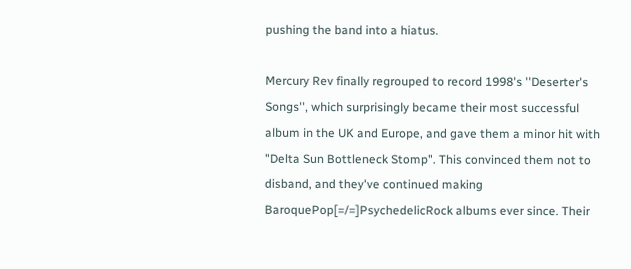pushing the band into a hiatus.

Mercury Rev finally regrouped to record 1998's ''Deserter's Songs'', which surprisingly became their most successful album in the UK and Europe, and gave them a minor hit with "Delta Sun Bottleneck Stomp". This convinced them not to disband, and they've continued making BaroquePop[=/=]PsychedelicRock albums ever since. Their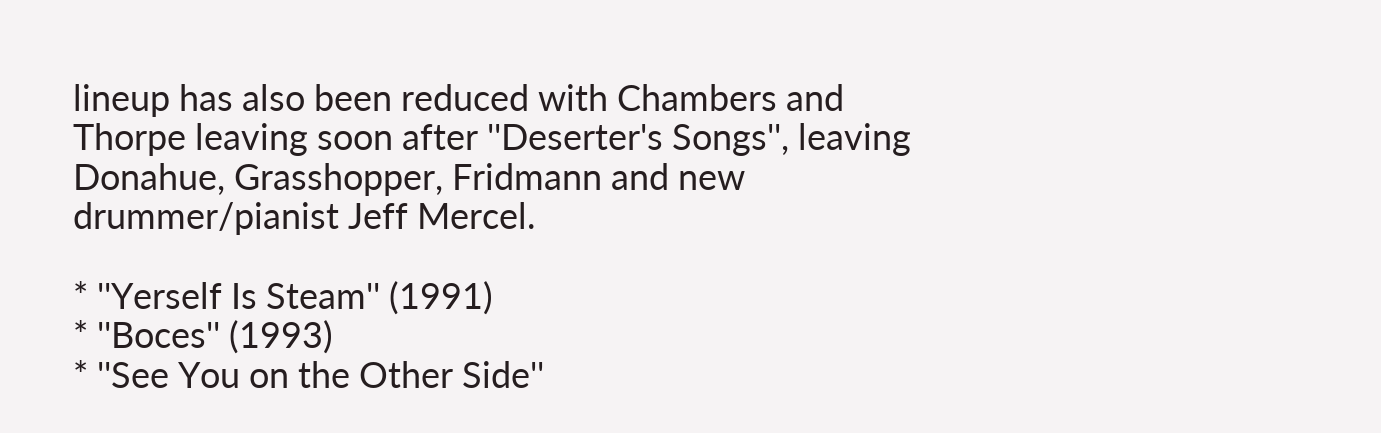lineup has also been reduced with Chambers and Thorpe leaving soon after ''Deserter's Songs'', leaving Donahue, Grasshopper, Fridmann and new drummer/pianist Jeff Mercel.

* ''Yerself Is Steam'' (1991)
* ''Boces'' (1993)
* ''See You on the Other Side''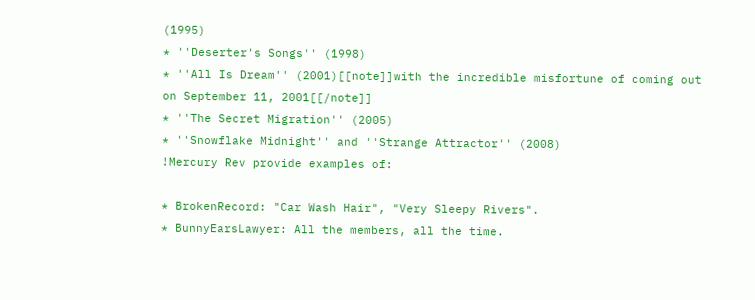(1995)
* ''Deserter's Songs'' (1998)
* ''All Is Dream'' (2001)[[note]]with the incredible misfortune of coming out on September 11, 2001[[/note]]
* ''The Secret Migration'' (2005)
* ''Snowflake Midnight'' and ''Strange Attractor'' (2008)
!Mercury Rev provide examples of:

* BrokenRecord: "Car Wash Hair", "Very Sleepy Rivers".
* BunnyEarsLawyer: All the members, all the time.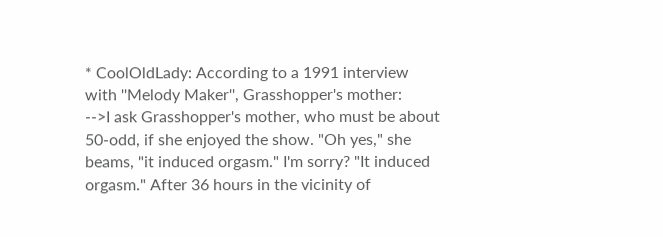* CoolOldLady: According to a 1991 interview with ''Melody Maker'', Grasshopper's mother:
-->I ask Grasshopper's mother, who must be about 50-odd, if she enjoyed the show. "Oh yes," she beams, "it induced orgasm." I'm sorry? "It induced orgasm." After 36 hours in the vicinity of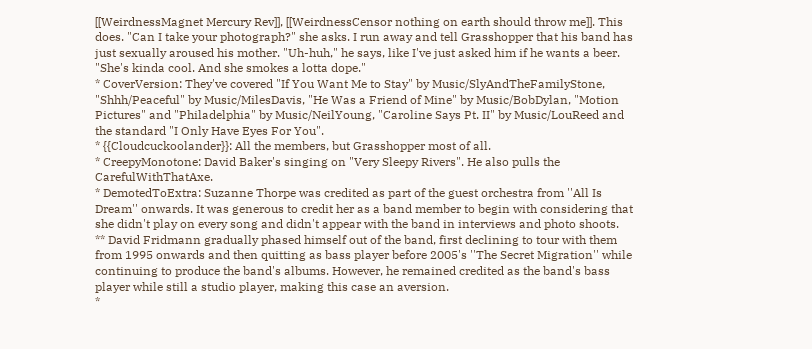[[WeirdnessMagnet Mercury Rev]], [[WeirdnessCensor nothing on earth should throw me]]. This does. "Can I take your photograph?" she asks. I run away and tell Grasshopper that his band has just sexually aroused his mother. "Uh-huh," he says, like I've just asked him if he wants a beer. "She's kinda cool. And she smokes a lotta dope."
* CoverVersion: They've covered "If You Want Me to Stay" by Music/SlyAndTheFamilyStone, "Shhh/Peaceful" by Music/MilesDavis, "He Was a Friend of Mine" by Music/BobDylan, "Motion Pictures" and "Philadelphia" by Music/NeilYoung, "Caroline Says Pt. II" by Music/LouReed and the standard "I Only Have Eyes For You".
* {{Cloudcuckoolander}}: All the members, but Grasshopper most of all.
* CreepyMonotone: David Baker's singing on "Very Sleepy Rivers". He also pulls the CarefulWithThatAxe.
* DemotedToExtra: Suzanne Thorpe was credited as part of the guest orchestra from ''All Is Dream'' onwards. It was generous to credit her as a band member to begin with considering that she didn't play on every song and didn't appear with the band in interviews and photo shoots.
** David Fridmann gradually phased himself out of the band, first declining to tour with them from 1995 onwards and then quitting as bass player before 2005's ''The Secret Migration'' while continuing to produce the band's albums. However, he remained credited as the band's bass player while still a studio player, making this case an aversion.
*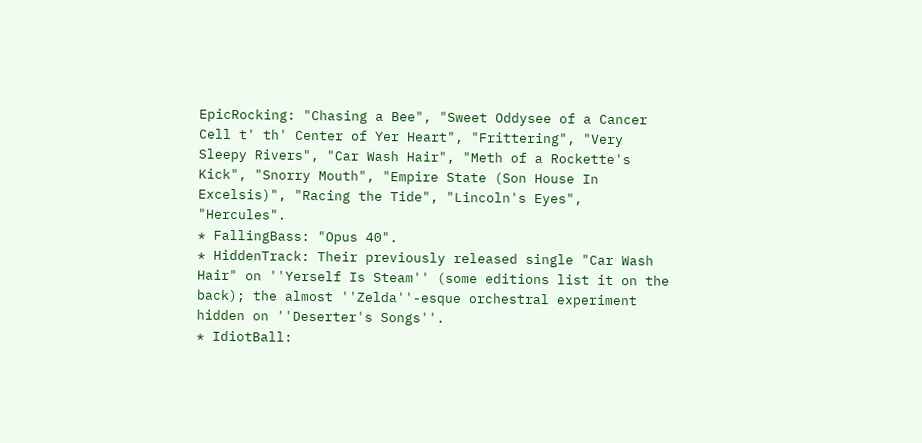EpicRocking: "Chasing a Bee", "Sweet Oddysee of a Cancer Cell t' th' Center of Yer Heart", "Frittering", "Very Sleepy Rivers", "Car Wash Hair", "Meth of a Rockette's Kick", "Snorry Mouth", "Empire State (Son House In Excelsis)", "Racing the Tide", "Lincoln's Eyes", "Hercules".
* FallingBass: "Opus 40".
* HiddenTrack: Their previously released single "Car Wash Hair" on ''Yerself Is Steam'' (some editions list it on the back); the almost ''Zelda''-esque orchestral experiment hidden on ''Deserter's Songs''.
* IdiotBall: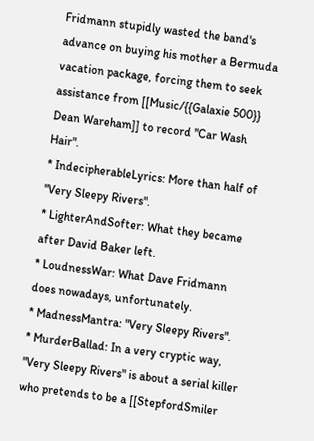Fridmann stupidly wasted the band's advance on buying his mother a Bermuda vacation package, forcing them to seek assistance from [[Music/{{Galaxie 500}} Dean Wareham]] to record "Car Wash Hair".
* IndecipherableLyrics: More than half of "Very Sleepy Rivers".
* LighterAndSofter: What they became after David Baker left.
* LoudnessWar: What Dave Fridmann does nowadays, unfortunately.
* MadnessMantra: "Very Sleepy Rivers".
* MurderBallad: In a very cryptic way, "Very Sleepy Rivers" is about a serial killer who pretends to be a [[StepfordSmiler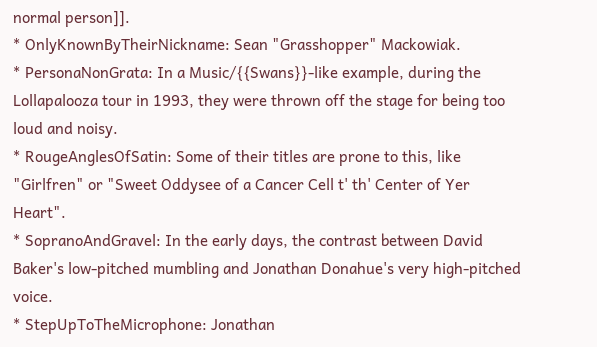normal person]].
* OnlyKnownByTheirNickname: Sean "Grasshopper" Mackowiak.
* PersonaNonGrata: In a Music/{{Swans}}-like example, during the Lollapalooza tour in 1993, they were thrown off the stage for being too loud and noisy.
* RougeAnglesOfSatin: Some of their titles are prone to this, like "Girlfren" or "Sweet Oddysee of a Cancer Cell t' th' Center of Yer Heart".
* SopranoAndGravel: In the early days, the contrast between David Baker's low-pitched mumbling and Jonathan Donahue's very high-pitched voice.
* StepUpToTheMicrophone: Jonathan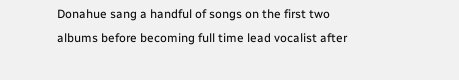Donahue sang a handful of songs on the first two albums before becoming full time lead vocalist after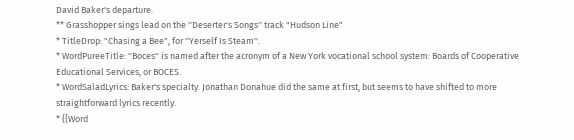David Baker's departure.
** Grasshopper sings lead on the ''Deserter's Songs'' track "Hudson Line"
* TitleDrop: "Chasing a Bee", for ''Yerself Is Steam''.
* WordPureeTitle: ''Boces'' is named after the acronym of a New York vocational school system: Boards of Cooperative Educational Services, or BOCES.
* WordSaladLyrics: Baker's specialty. Jonathan Donahue did the same at first, but seems to have shifted to more straightforward lyrics recently.
* {{Word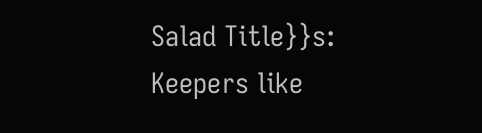Salad Title}}s: Keepers like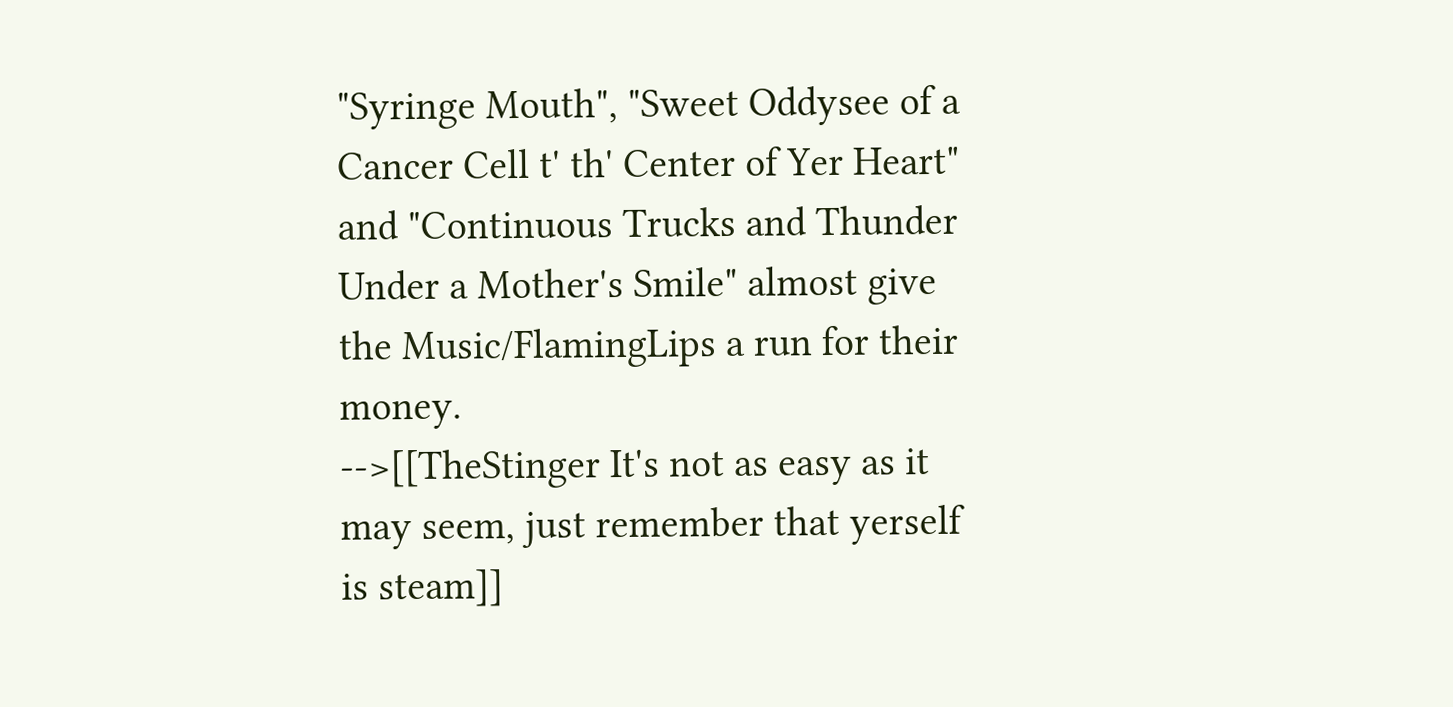"Syringe Mouth", "Sweet Oddysee of a Cancer Cell t' th' Center of Yer Heart" and "Continuous Trucks and Thunder Under a Mother's Smile" almost give the Music/FlamingLips a run for their money.
-->[[TheStinger It's not as easy as it may seem, just remember that yerself is steam]]